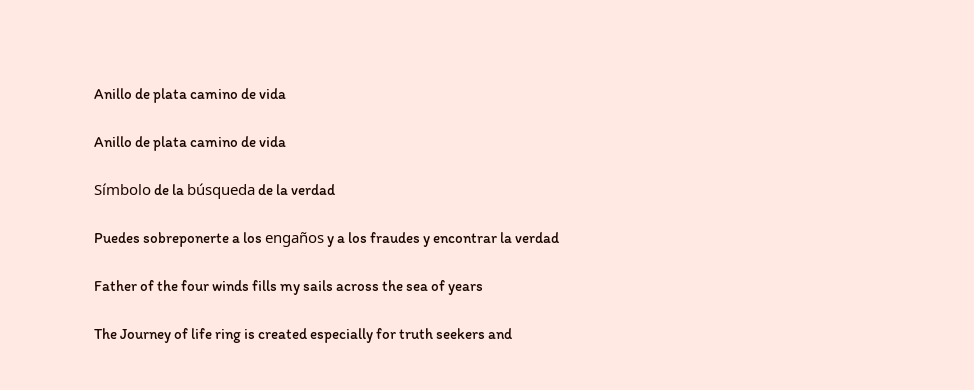Anillo de plata camino de vida

Anillo de plata camino de vida

Símbolo de la búsqueda de la verdad

Puedes sobreponerte a los engaños y a los fraudes y encontrar la verdad

Father of the four winds fills my sails across the sea of years

The Journey of life ring is created especially for truth seekers and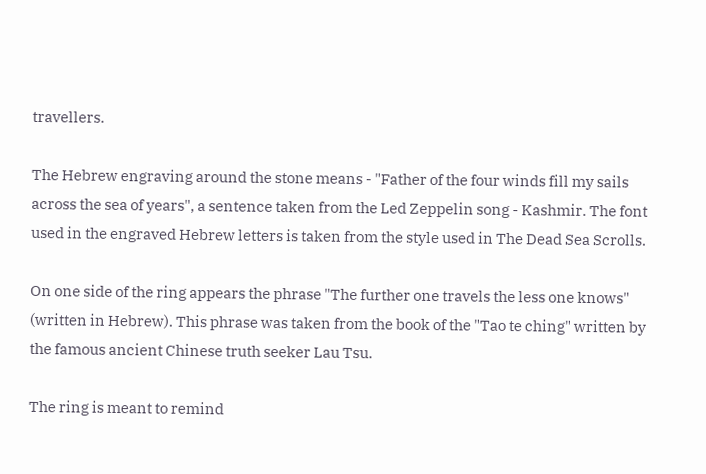travellers.

The Hebrew engraving around the stone means - "Father of the four winds fill my sails across the sea of years", a sentence taken from the Led Zeppelin song - Kashmir. The font used in the engraved Hebrew letters is taken from the style used in The Dead Sea Scrolls.

On one side of the ring appears the phrase "The further one travels the less one knows" (written in Hebrew). This phrase was taken from the book of the "Tao te ching" written by the famous ancient Chinese truth seeker Lau Tsu.

The ring is meant to remind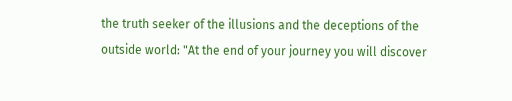the truth seeker of the illusions and the deceptions of the outside world: "At the end of your journey you will discover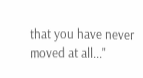that you have never moved at all..."